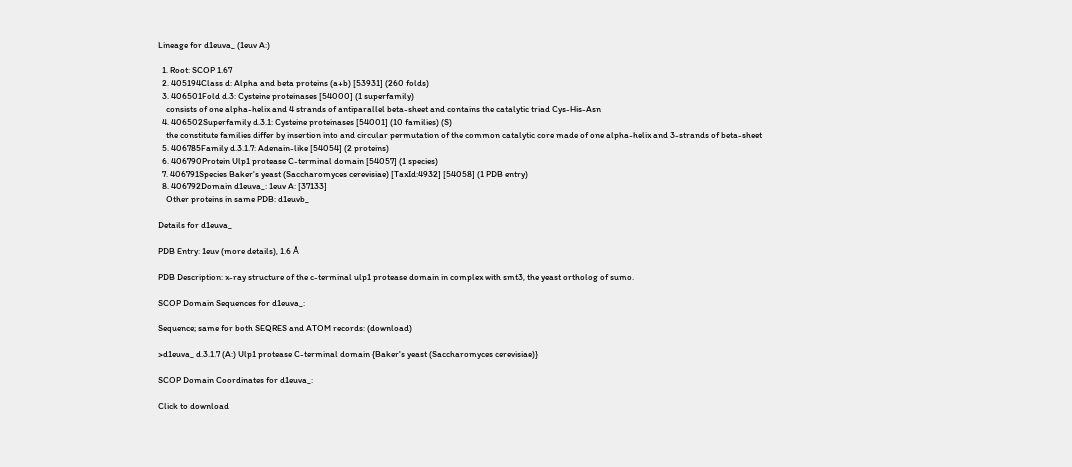Lineage for d1euva_ (1euv A:)

  1. Root: SCOP 1.67
  2. 405194Class d: Alpha and beta proteins (a+b) [53931] (260 folds)
  3. 406501Fold d.3: Cysteine proteinases [54000] (1 superfamily)
    consists of one alpha-helix and 4 strands of antiparallel beta-sheet and contains the catalytic triad Cys-His-Asn
  4. 406502Superfamily d.3.1: Cysteine proteinases [54001] (10 families) (S)
    the constitute families differ by insertion into and circular permutation of the common catalytic core made of one alpha-helix and 3-strands of beta-sheet
  5. 406785Family d.3.1.7: Adenain-like [54054] (2 proteins)
  6. 406790Protein Ulp1 protease C-terminal domain [54057] (1 species)
  7. 406791Species Baker's yeast (Saccharomyces cerevisiae) [TaxId:4932] [54058] (1 PDB entry)
  8. 406792Domain d1euva_: 1euv A: [37133]
    Other proteins in same PDB: d1euvb_

Details for d1euva_

PDB Entry: 1euv (more details), 1.6 Å

PDB Description: x-ray structure of the c-terminal ulp1 protease domain in complex with smt3, the yeast ortholog of sumo.

SCOP Domain Sequences for d1euva_:

Sequence; same for both SEQRES and ATOM records: (download)

>d1euva_ d.3.1.7 (A:) Ulp1 protease C-terminal domain {Baker's yeast (Saccharomyces cerevisiae)}

SCOP Domain Coordinates for d1euva_:

Click to download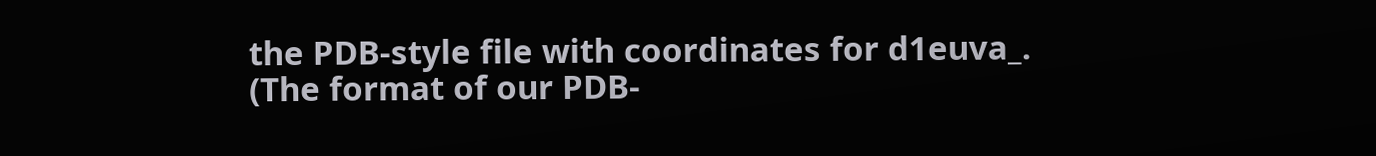the PDB-style file with coordinates for d1euva_.
(The format of our PDB-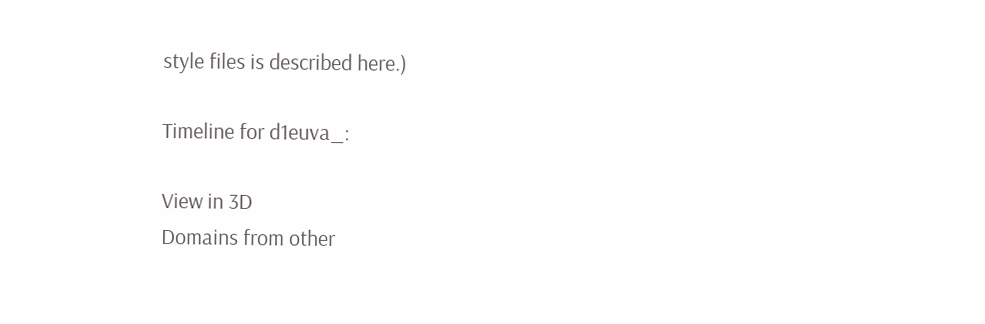style files is described here.)

Timeline for d1euva_:

View in 3D
Domains from other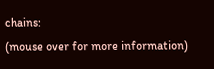chains:
(mouse over for more information)